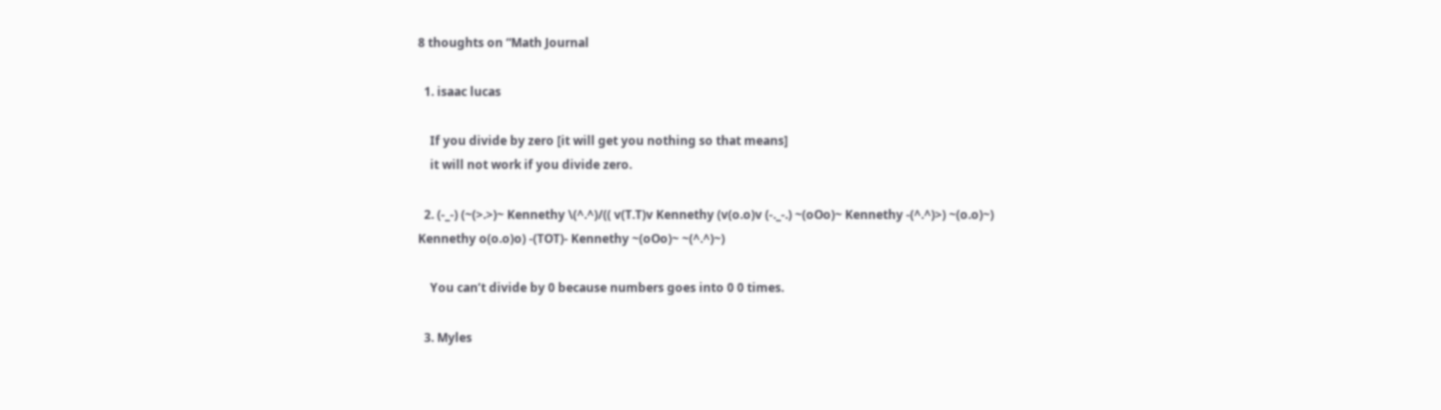8 thoughts on “Math Journal

  1. isaac lucas

    If you divide by zero [it will get you nothing so that means]
    it will not work if you divide zero.

  2. (-_-) (~(>.>)~ Kennethy \(^.^)/(( v(T.T)v Kennethy (v(o.o)v (-._-.) ~(oOo)~ Kennethy -(^.^)>) ~(o.o)~) Kennethy o(o.o)o) -(TOT)- Kennethy ~(oOo)~ ~(^.^)~)

    You can’t divide by 0 because numbers goes into 0 0 times.

  3. Myles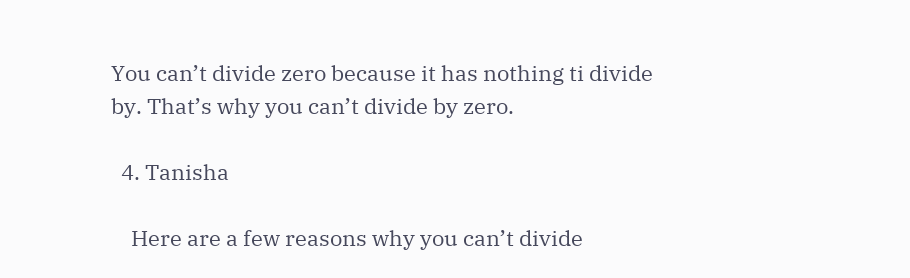You can’t divide zero because it has nothing ti divide by. That’s why you can’t divide by zero.

  4. Tanisha

    Here are a few reasons why you can’t divide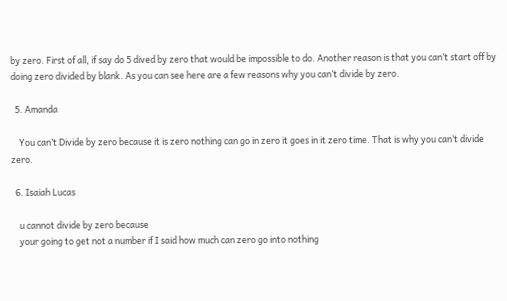by zero. First of all, if say do 5 dived by zero that would be impossible to do. Another reason is that you can’t start off by doing zero divided by blank. As you can see here are a few reasons why you can’t divide by zero.

  5. Amanda

    You can’t Divide by zero because it is zero nothing can go in zero it goes in it zero time. That is why you can’t divide zero.

  6. Isaiah Lucas

    u cannot divide by zero because
    your going to get not a number if I said how much can zero go into nothing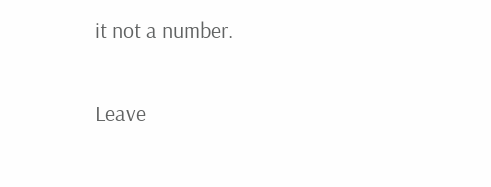it not a number.

Leave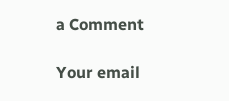a Comment

Your email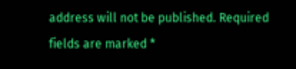address will not be published. Required fields are marked *